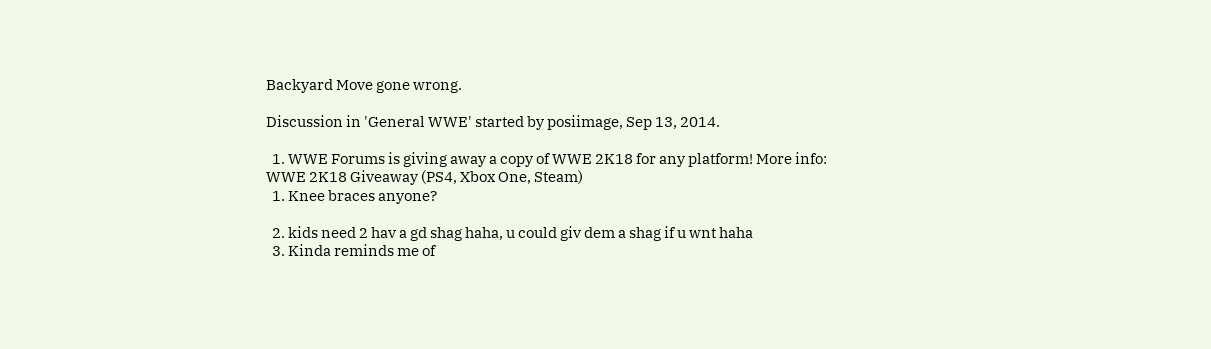Backyard Move gone wrong.

Discussion in 'General WWE' started by posiimage, Sep 13, 2014.

  1. WWE Forums is giving away a copy of WWE 2K18 for any platform! More info: WWE 2K18 Giveaway (PS4, Xbox One, Steam)
  1. Knee braces anyone?

  2. kids need 2 hav a gd shag haha, u could giv dem a shag if u wnt haha
  3. Kinda reminds me of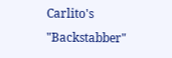Carlito's "Backstabber"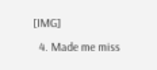[IMG]
  4. Made me miss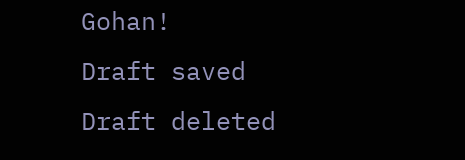Gohan!
Draft saved Draft deleted